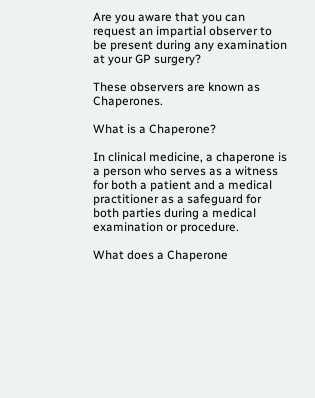Are you aware that you can request an impartial observer to be present during any examination at your GP surgery?

These observers are known as Chaperones.

What is a Chaperone?

In clinical medicine, a chaperone is a person who serves as a witness for both a patient and a medical practitioner as a safeguard for both parties during a medical examination or procedure.

What does a Chaperone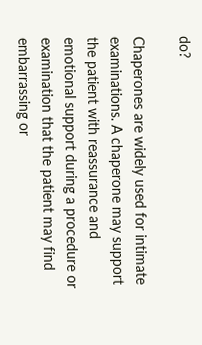do?

Chaperones are widely used for intimate examinations. A chaperone may support the patient with reassurance and emotional support during a procedure or examination that the patient may find embarrassing or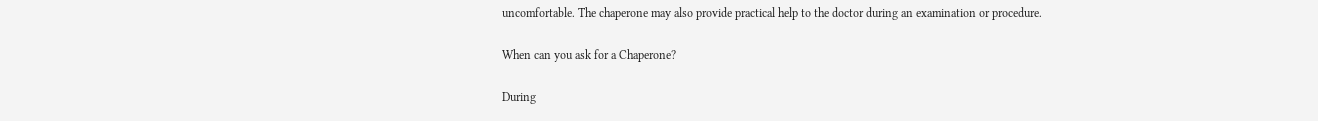uncomfortable. The chaperone may also provide practical help to the doctor during an examination or procedure.

When can you ask for a Chaperone?

During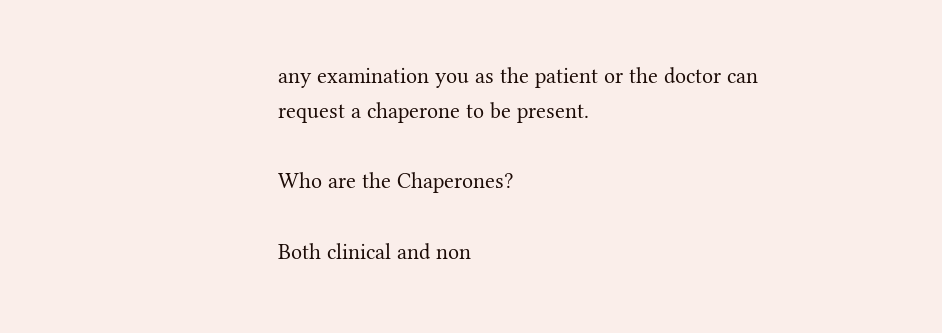any examination you as the patient or the doctor can request a chaperone to be present.

Who are the Chaperones?

Both clinical and non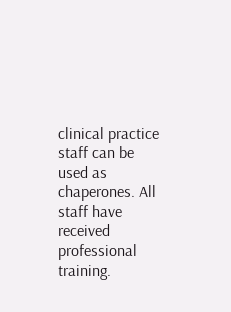clinical practice staff can be used as chaperones. All staff have received professional training.